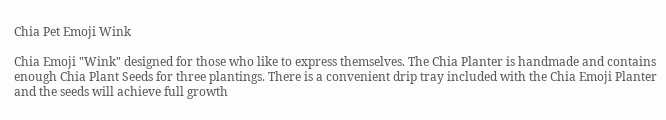Chia Pet Emoji Wink

Chia Emoji "Wink" designed for those who like to express themselves. The Chia Planter is handmade and contains enough Chia Plant Seeds for three plantings. There is a convenient drip tray included with the Chia Emoji Planter and the seeds will achieve full growth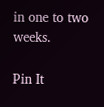in one to two weeks.

Pin It